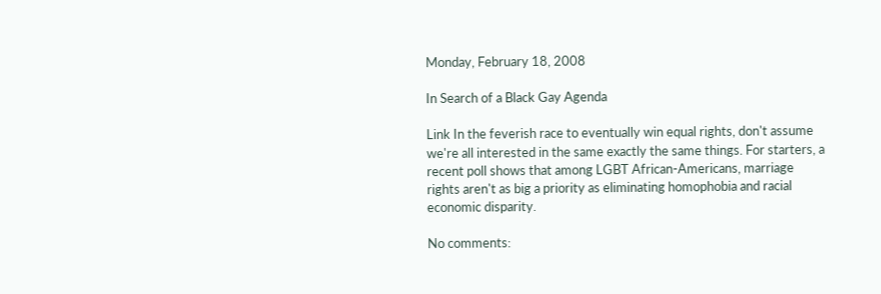Monday, February 18, 2008

In Search of a Black Gay Agenda

Link In the feverish race to eventually win equal rights, don't assume we're all interested in the same exactly the same things. For starters, a recent poll shows that among LGBT African-Americans, marriage rights aren't as big a priority as eliminating homophobia and racial economic disparity.

No comments: